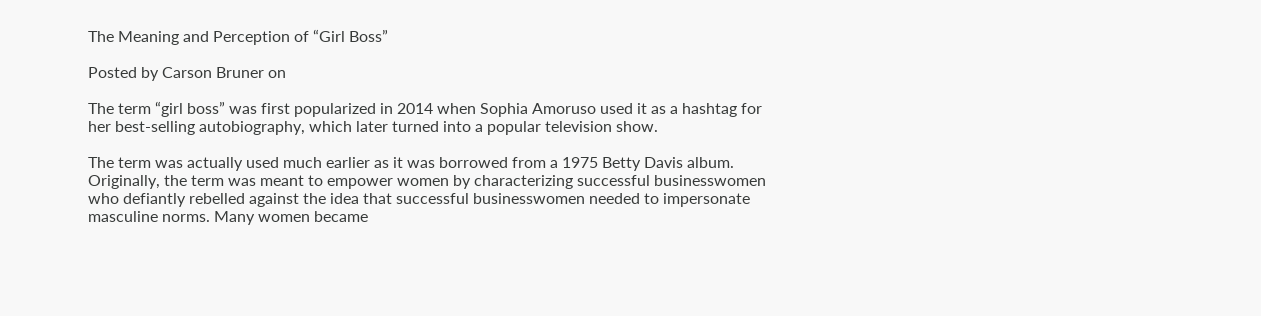The Meaning and Perception of “Girl Boss”

Posted by Carson Bruner on

The term “girl boss” was first popularized in 2014 when Sophia Amoruso used it as a hashtag for her best-selling autobiography, which later turned into a popular television show.

The term was actually used much earlier as it was borrowed from a 1975 Betty Davis album. Originally, the term was meant to empower women by characterizing successful businesswomen who defiantly rebelled against the idea that successful businesswomen needed to impersonate masculine norms. Many women became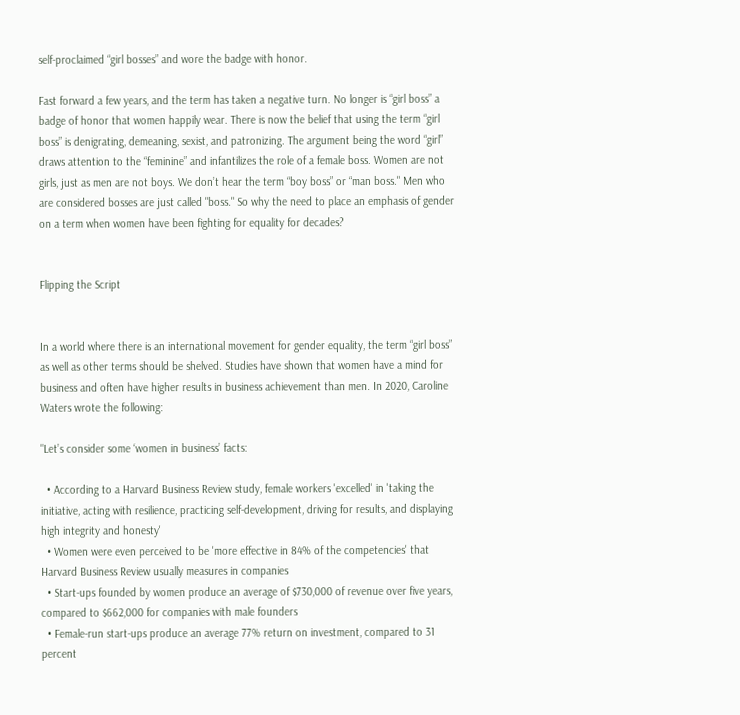self-proclaimed “girl bosses” and wore the badge with honor.

Fast forward a few years, and the term has taken a negative turn. No longer is “girl boss” a badge of honor that women happily wear. There is now the belief that using the term “girl boss” is denigrating, demeaning, sexist, and patronizing. The argument being the word “girl” draws attention to the “feminine” and infantilizes the role of a female boss. Women are not girls, just as men are not boys. We don’t hear the term “boy boss” or “man boss." Men who are considered bosses are just called "boss." So why the need to place an emphasis of gender on a term when women have been fighting for equality for decades?


Flipping the Script


In a world where there is an international movement for gender equality, the term “girl boss” as well as other terms should be shelved. Studies have shown that women have a mind for business and often have higher results in business achievement than men. In 2020, Caroline Waters wrote the following:

"Let’s consider some ‘women in business’ facts:

  • According to a Harvard Business Review study, female workers 'excelled' in 'taking the initiative, acting with resilience, practicing self-development, driving for results, and displaying high integrity and honesty'
  • Women were even perceived to be 'more effective in 84% of the competencies' that Harvard Business Review usually measures in companies
  • Start-ups founded by women produce an average of $730,000 of revenue over five years, compared to $662,000 for companies with male founders
  • Female-run start-ups produce an average 77% return on investment, compared to 31 percent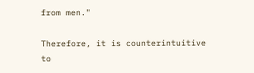from men."

Therefore, it is counterintuitive to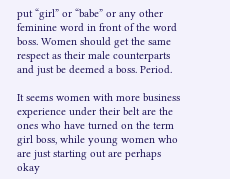put “girl” or “babe” or any other feminine word in front of the word boss. Women should get the same respect as their male counterparts and just be deemed a boss. Period.

It seems women with more business experience under their belt are the ones who have turned on the term girl boss, while young women who are just starting out are perhaps okay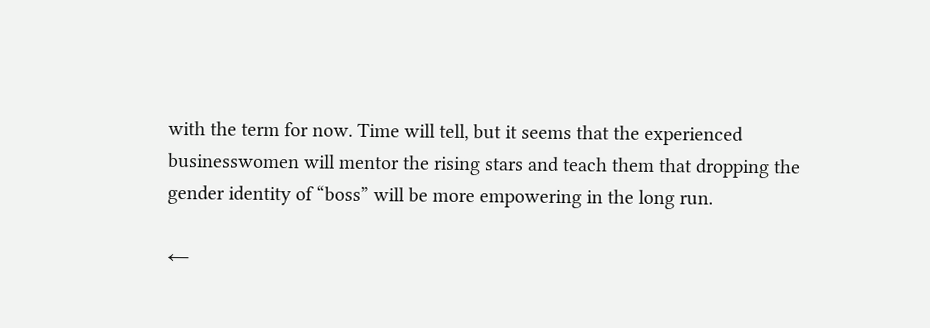with the term for now. Time will tell, but it seems that the experienced businesswomen will mentor the rising stars and teach them that dropping the gender identity of “boss” will be more empowering in the long run.

←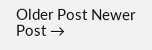Older Post Newer Post →